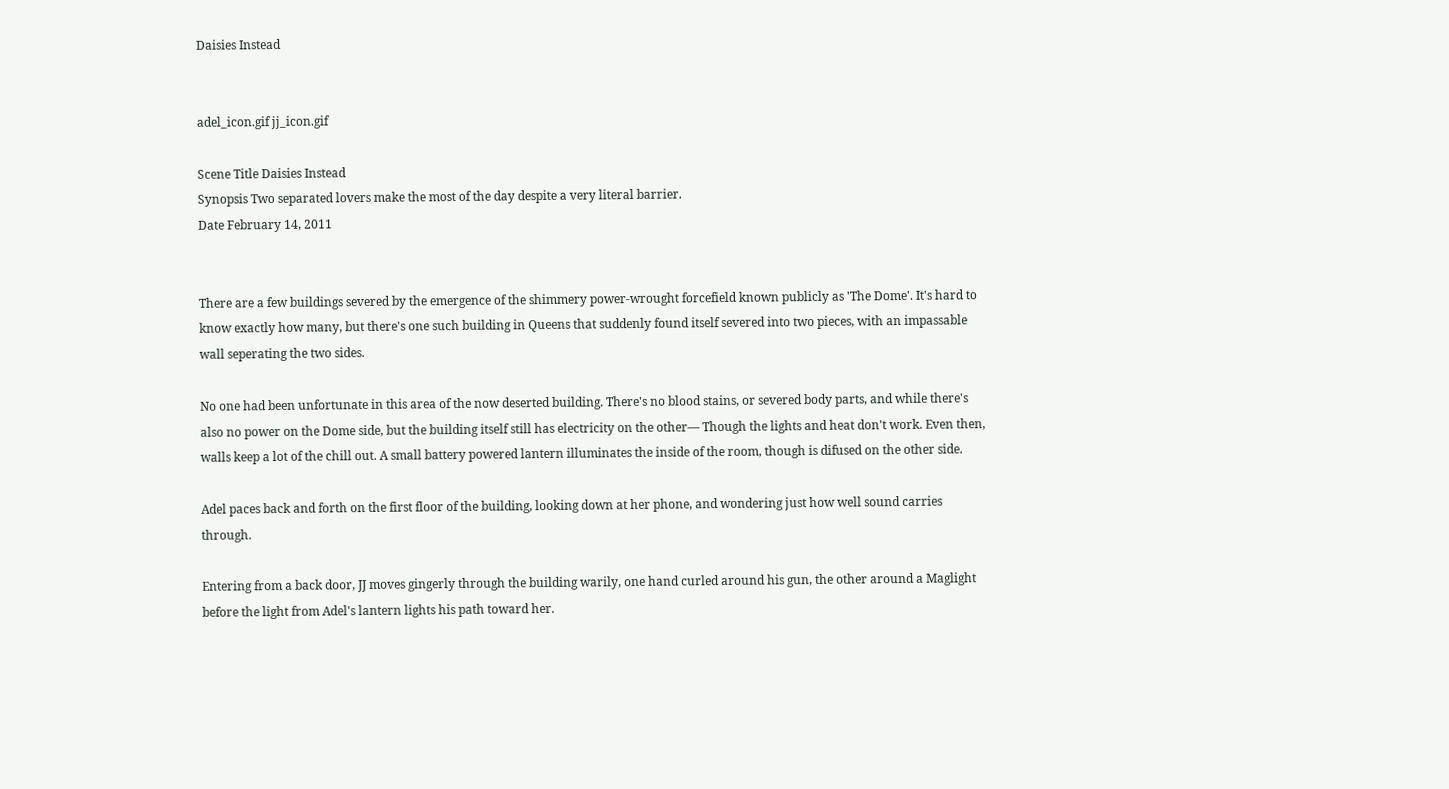Daisies Instead


adel_icon.gif jj_icon.gif

Scene Title Daisies Instead
Synopsis Two separated lovers make the most of the day despite a very literal barrier.
Date February 14, 2011


There are a few buildings severed by the emergence of the shimmery power-wrought forcefield known publicly as 'The Dome'. It's hard to know exactly how many, but there's one such building in Queens that suddenly found itself severed into two pieces, with an impassable wall seperating the two sides.

No one had been unfortunate in this area of the now deserted building. There's no blood stains, or severed body parts, and while there's also no power on the Dome side, but the building itself still has electricity on the other— Though the lights and heat don't work. Even then, walls keep a lot of the chill out. A small battery powered lantern illuminates the inside of the room, though is difused on the other side.

Adel paces back and forth on the first floor of the building, looking down at her phone, and wondering just how well sound carries through.

Entering from a back door, JJ moves gingerly through the building warily, one hand curled around his gun, the other around a Maglight before the light from Adel's lantern lights his path toward her.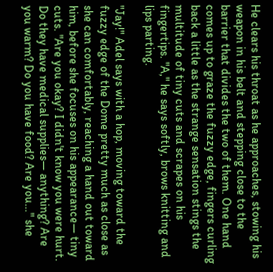He clears his throat as he approaches, stowing his weapon in his belt and stepping close to the barrier that divides the two of them. One hand comes up to graze the fuzzy edge, fingers curling back a little as the strange sensation stings the multitude of tiny cuts and scrapes on his fingertips. "A," he says softly, brows knitting and lips parting.

"Jay!" Adel says with a hop, moving toward the fuzzy edge of the Dome pretty much as close as she can comfortably, reaching a hand out toward him, before she focuses on his appearance— tiny cuts. "Are you okay? I didn't know you were hurt. Do they have medical supplies— anything? Are you warm? Do you have food? Are you…" she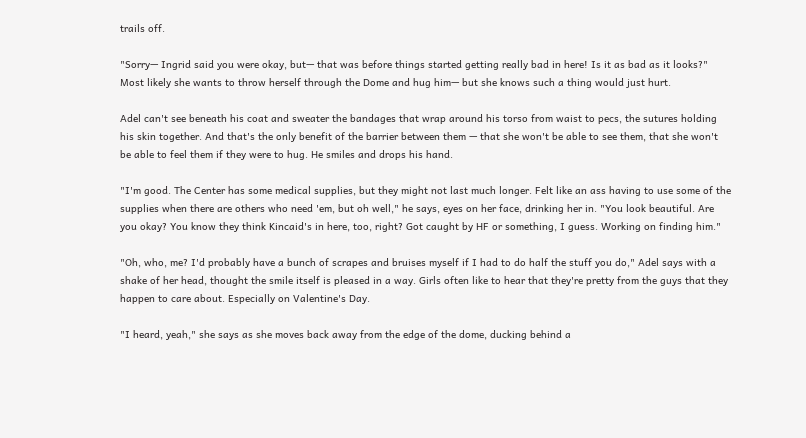trails off.

"Sorry— Ingrid said you were okay, but— that was before things started getting really bad in here! Is it as bad as it looks?" Most likely she wants to throw herself through the Dome and hug him— but she knows such a thing would just hurt.

Adel can't see beneath his coat and sweater the bandages that wrap around his torso from waist to pecs, the sutures holding his skin together. And that's the only benefit of the barrier between them — that she won't be able to see them, that she won't be able to feel them if they were to hug. He smiles and drops his hand.

"I'm good. The Center has some medical supplies, but they might not last much longer. Felt like an ass having to use some of the supplies when there are others who need 'em, but oh well," he says, eyes on her face, drinking her in. "You look beautiful. Are you okay? You know they think Kincaid's in here, too, right? Got caught by HF or something, I guess. Working on finding him."

"Oh, who, me? I'd probably have a bunch of scrapes and bruises myself if I had to do half the stuff you do," Adel says with a shake of her head, thought the smile itself is pleased in a way. Girls often like to hear that they're pretty from the guys that they happen to care about. Especially on Valentine's Day.

"I heard, yeah," she says as she moves back away from the edge of the dome, ducking behind a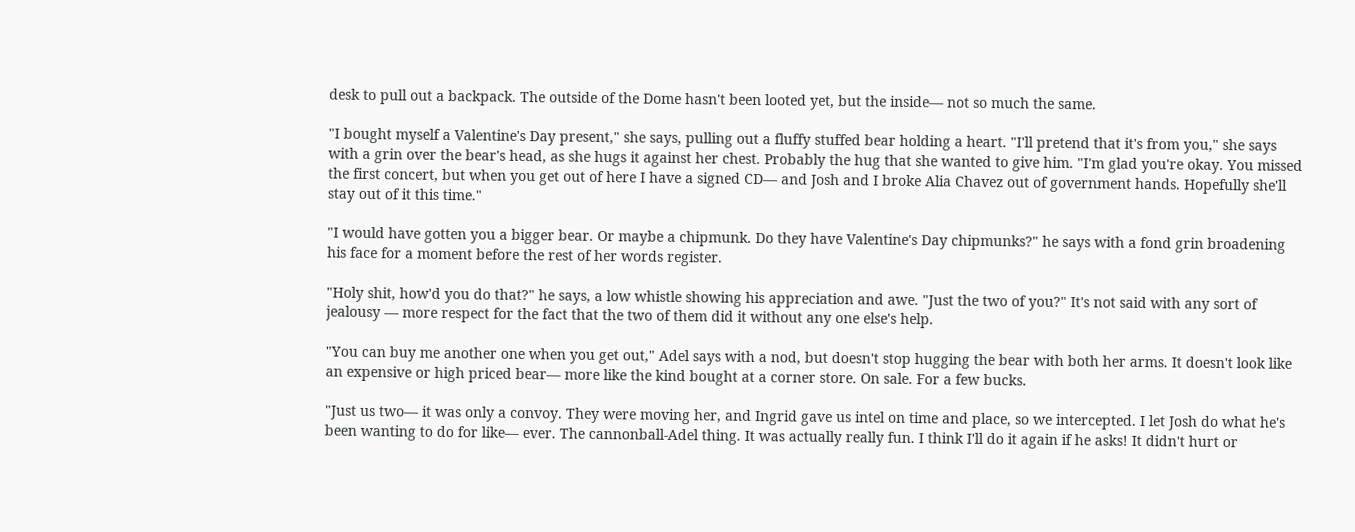desk to pull out a backpack. The outside of the Dome hasn't been looted yet, but the inside— not so much the same.

"I bought myself a Valentine's Day present," she says, pulling out a fluffy stuffed bear holding a heart. "I'll pretend that it's from you," she says with a grin over the bear's head, as she hugs it against her chest. Probably the hug that she wanted to give him. "I'm glad you're okay. You missed the first concert, but when you get out of here I have a signed CD— and Josh and I broke Alia Chavez out of government hands. Hopefully she'll stay out of it this time."

"I would have gotten you a bigger bear. Or maybe a chipmunk. Do they have Valentine's Day chipmunks?" he says with a fond grin broadening his face for a moment before the rest of her words register.

"Holy shit, how'd you do that?" he says, a low whistle showing his appreciation and awe. "Just the two of you?" It's not said with any sort of jealousy — more respect for the fact that the two of them did it without any one else's help.

"You can buy me another one when you get out," Adel says with a nod, but doesn't stop hugging the bear with both her arms. It doesn't look like an expensive or high priced bear— more like the kind bought at a corner store. On sale. For a few bucks.

"Just us two— it was only a convoy. They were moving her, and Ingrid gave us intel on time and place, so we intercepted. I let Josh do what he's been wanting to do for like— ever. The cannonball-Adel thing. It was actually really fun. I think I'll do it again if he asks! It didn't hurt or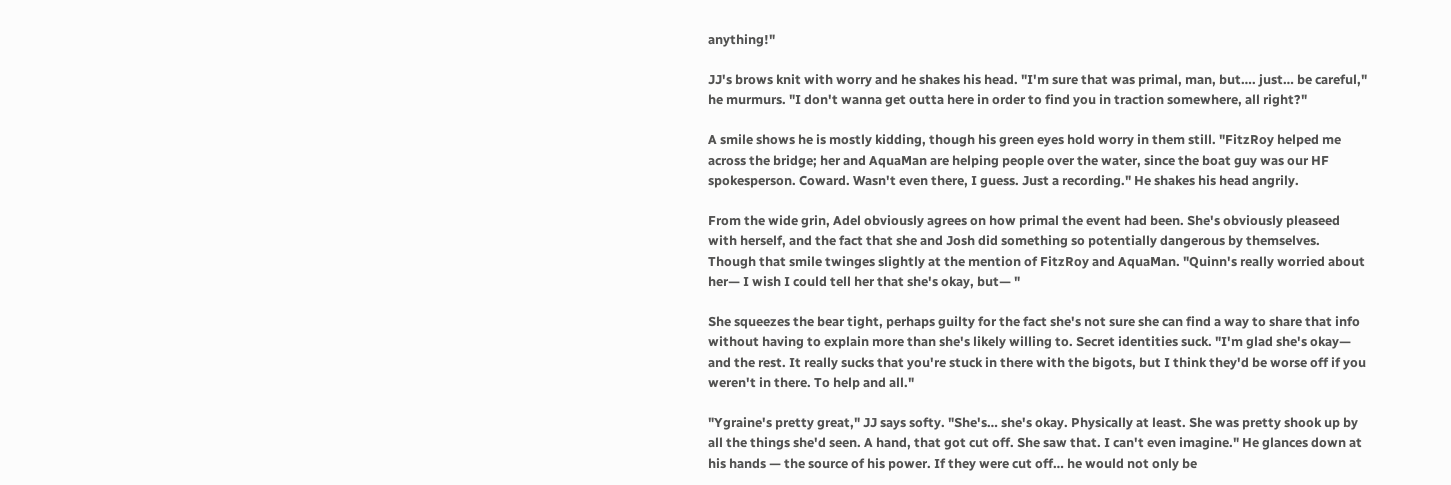anything!"

JJ's brows knit with worry and he shakes his head. "I'm sure that was primal, man, but…. just… be careful," he murmurs. "I don't wanna get outta here in order to find you in traction somewhere, all right?"

A smile shows he is mostly kidding, though his green eyes hold worry in them still. "FitzRoy helped me across the bridge; her and AquaMan are helping people over the water, since the boat guy was our HF spokesperson. Coward. Wasn't even there, I guess. Just a recording." He shakes his head angrily.

From the wide grin, Adel obviously agrees on how primal the event had been. She's obviously pleaseed with herself, and the fact that she and Josh did something so potentially dangerous by themselves. Though that smile twinges slightly at the mention of FitzRoy and AquaMan. "Quinn's really worried about her— I wish I could tell her that she's okay, but— "

She squeezes the bear tight, perhaps guilty for the fact she's not sure she can find a way to share that info without having to explain more than she's likely willing to. Secret identities suck. "I'm glad she's okay— and the rest. It really sucks that you're stuck in there with the bigots, but I think they'd be worse off if you weren't in there. To help and all."

"Ygraine's pretty great," JJ says softy. "She's… she's okay. Physically at least. She was pretty shook up by all the things she'd seen. A hand, that got cut off. She saw that. I can't even imagine." He glances down at his hands — the source of his power. If they were cut off… he would not only be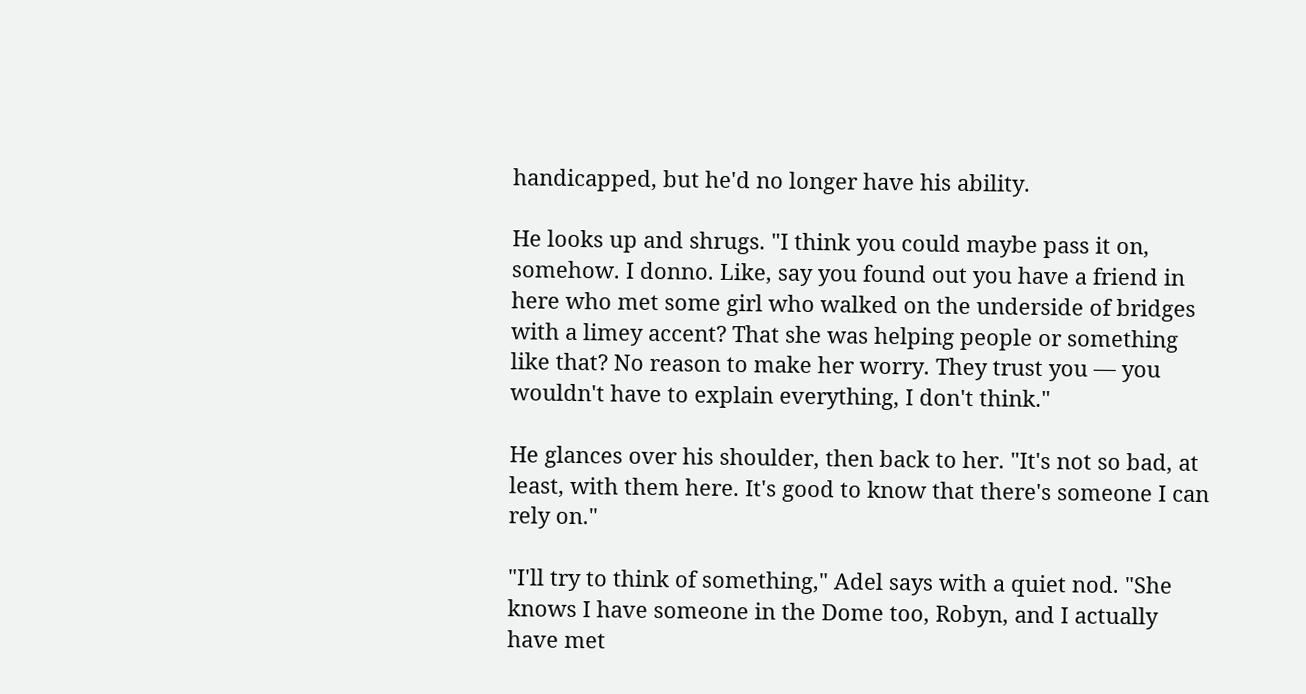handicapped, but he'd no longer have his ability.

He looks up and shrugs. "I think you could maybe pass it on, somehow. I donno. Like, say you found out you have a friend in here who met some girl who walked on the underside of bridges with a limey accent? That she was helping people or something like that? No reason to make her worry. They trust you — you wouldn't have to explain everything, I don't think."

He glances over his shoulder, then back to her. "It's not so bad, at least, with them here. It's good to know that there's someone I can rely on."

"I'll try to think of something," Adel says with a quiet nod. "She knows I have someone in the Dome too, Robyn, and I actually have met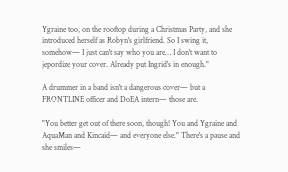Ygraine too, on the rooftop during a Christmas Party, and she introduced herself as Robyn's girlfriend. So I swing it, somehow— I just can't say who you are… I don't want to jepordize your cover. Already put Ingrid's in enough."

A drummer in a band isn't a dangerous cover— but a FRONTLINE officer and DoEA intern— those are.

"You better get out of there soon, though! You and Ygraine and AquaMan and Kincaid— and everyone else." There's a pause and she smiles—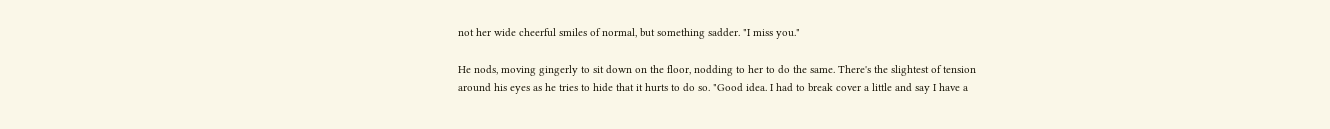not her wide cheerful smiles of normal, but something sadder. "I miss you."

He nods, moving gingerly to sit down on the floor, nodding to her to do the same. There's the slightest of tension around his eyes as he tries to hide that it hurts to do so. "Good idea. I had to break cover a little and say I have a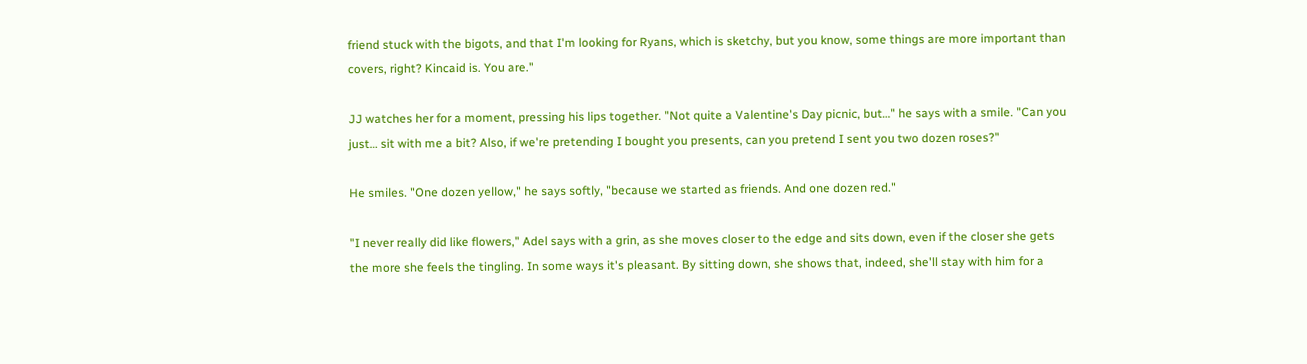friend stuck with the bigots, and that I'm looking for Ryans, which is sketchy, but you know, some things are more important than covers, right? Kincaid is. You are."

JJ watches her for a moment, pressing his lips together. "Not quite a Valentine's Day picnic, but…" he says with a smile. "Can you just… sit with me a bit? Also, if we're pretending I bought you presents, can you pretend I sent you two dozen roses?"

He smiles. "One dozen yellow," he says softly, "because we started as friends. And one dozen red."

"I never really did like flowers," Adel says with a grin, as she moves closer to the edge and sits down, even if the closer she gets the more she feels the tingling. In some ways it's pleasant. By sitting down, she shows that, indeed, she'll stay with him for a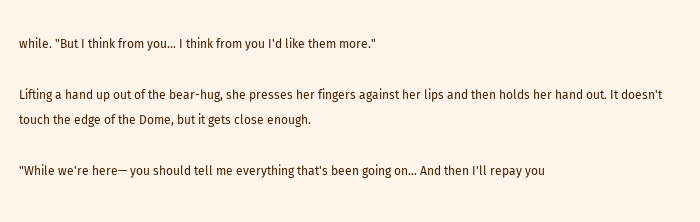while. "But I think from you… I think from you I'd like them more."

Lifting a hand up out of the bear-hug, she presses her fingers against her lips and then holds her hand out. It doesn't touch the edge of the Dome, but it gets close enough.

"While we're here— you should tell me everything that's been going on… And then I'll repay you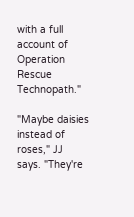with a full account of Operation Rescue Technopath."

"Maybe daisies instead of roses," JJ says. "They're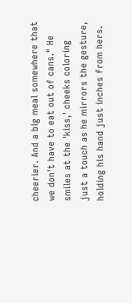cheerier. And a big meal somewhere that we don't have to eat out of cans." He smiles at the 'kiss,' cheeks coloring just a touch as he mirrors the gesture, holding his hand just inches from hers.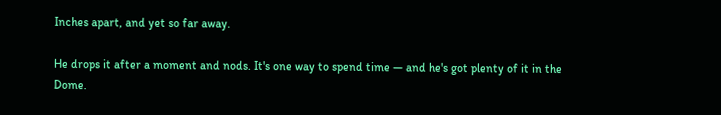Inches apart, and yet so far away.

He drops it after a moment and nods. It's one way to spend time — and he's got plenty of it in the Dome.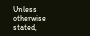Unless otherwise stated,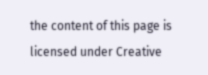the content of this page is licensed under Creative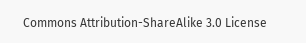Commons Attribution-ShareAlike 3.0 License